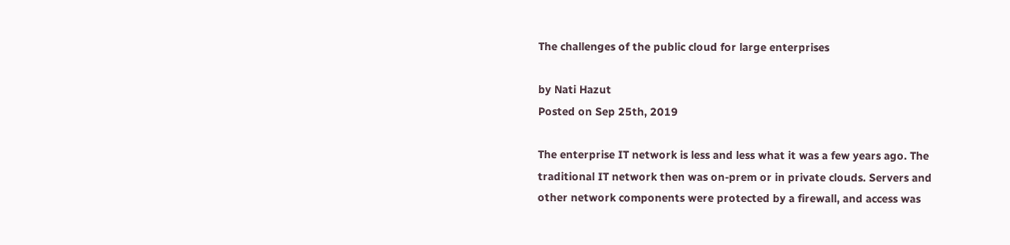The challenges of the public cloud for large enterprises

by Nati Hazut
Posted on Sep 25th, 2019

The enterprise IT network is less and less what it was a few years ago. The traditional IT network then was on-prem or in private clouds. Servers and other network components were protected by a firewall, and access was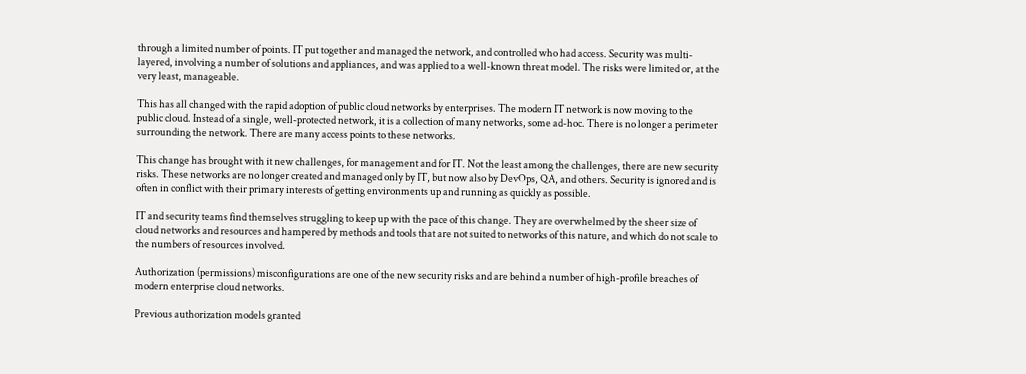through a limited number of points. IT put together and managed the network, and controlled who had access. Security was multi-layered, involving a number of solutions and appliances, and was applied to a well-known threat model. The risks were limited or, at the very least, manageable.

This has all changed with the rapid adoption of public cloud networks by enterprises. The modern IT network is now moving to the public cloud. Instead of a single, well-protected network, it is a collection of many networks, some ad-hoc. There is no longer a perimeter surrounding the network. There are many access points to these networks.

This change has brought with it new challenges, for management and for IT. Not the least among the challenges, there are new security risks. These networks are no longer created and managed only by IT, but now also by DevOps, QA, and others. Security is ignored and is often in conflict with their primary interests of getting environments up and running as quickly as possible.

IT and security teams find themselves struggling to keep up with the pace of this change. They are overwhelmed by the sheer size of cloud networks and resources and hampered by methods and tools that are not suited to networks of this nature, and which do not scale to the numbers of resources involved.

Authorization (permissions) misconfigurations are one of the new security risks and are behind a number of high-profile breaches of modern enterprise cloud networks.

Previous authorization models granted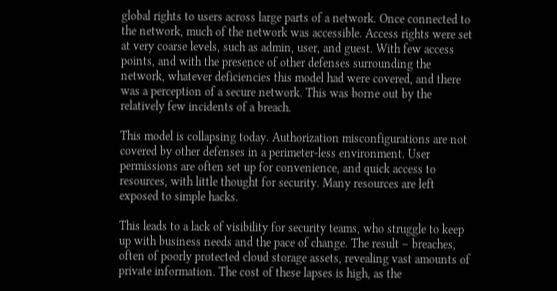global rights to users across large parts of a network. Once connected to the network, much of the network was accessible. Access rights were set at very coarse levels, such as admin, user, and guest. With few access points, and with the presence of other defenses surrounding the network, whatever deficiencies this model had were covered, and there was a perception of a secure network. This was borne out by the relatively few incidents of a breach.

This model is collapsing today. Authorization misconfigurations are not covered by other defenses in a perimeter-less environment. User permissions are often set up for convenience, and quick access to resources, with little thought for security. Many resources are left exposed to simple hacks.

This leads to a lack of visibility for security teams, who struggle to keep up with business needs and the pace of change. The result – breaches, often of poorly protected cloud storage assets, revealing vast amounts of private information. The cost of these lapses is high, as the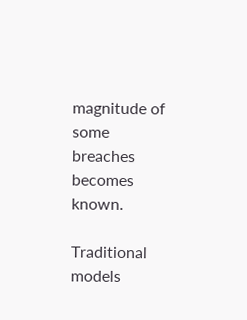magnitude of some breaches becomes known.

Traditional models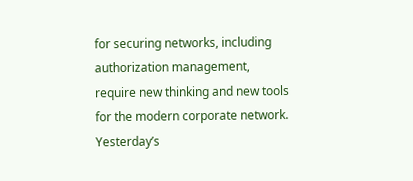for securing networks, including authorization management, require new thinking and new tools for the modern corporate network. Yesterday’s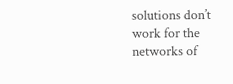solutions don’t work for the networks of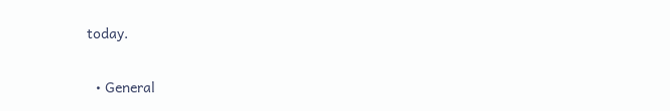today.

  • General